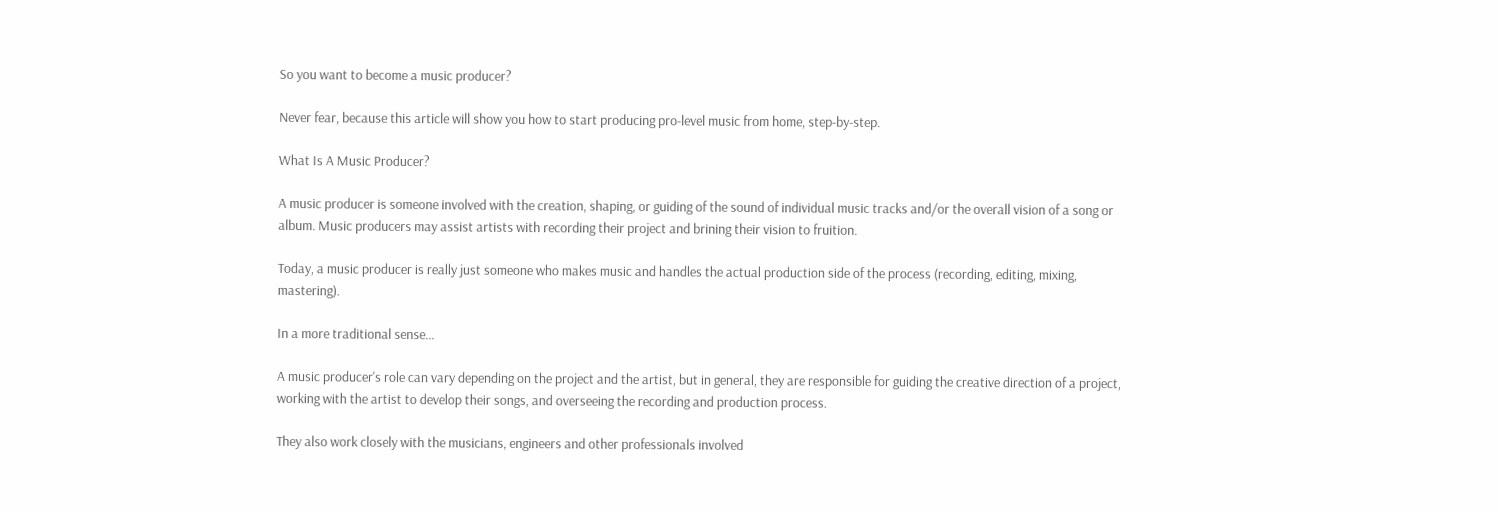So you want to become a music producer?

Never fear, because this article will show you how to start producing pro-level music from home, step-by-step.

What Is A Music Producer?

A music producer is someone involved with the creation, shaping, or guiding of the sound of individual music tracks and/or the overall vision of a song or album. Music producers may assist artists with recording their project and brining their vision to fruition.

Today, a music producer is really just someone who makes music and handles the actual production side of the process (recording, editing, mixing, mastering).

In a more traditional sense...

A music producer's role can vary depending on the project and the artist, but in general, they are responsible for guiding the creative direction of a project, working with the artist to develop their songs, and overseeing the recording and production process.

They also work closely with the musicians, engineers and other professionals involved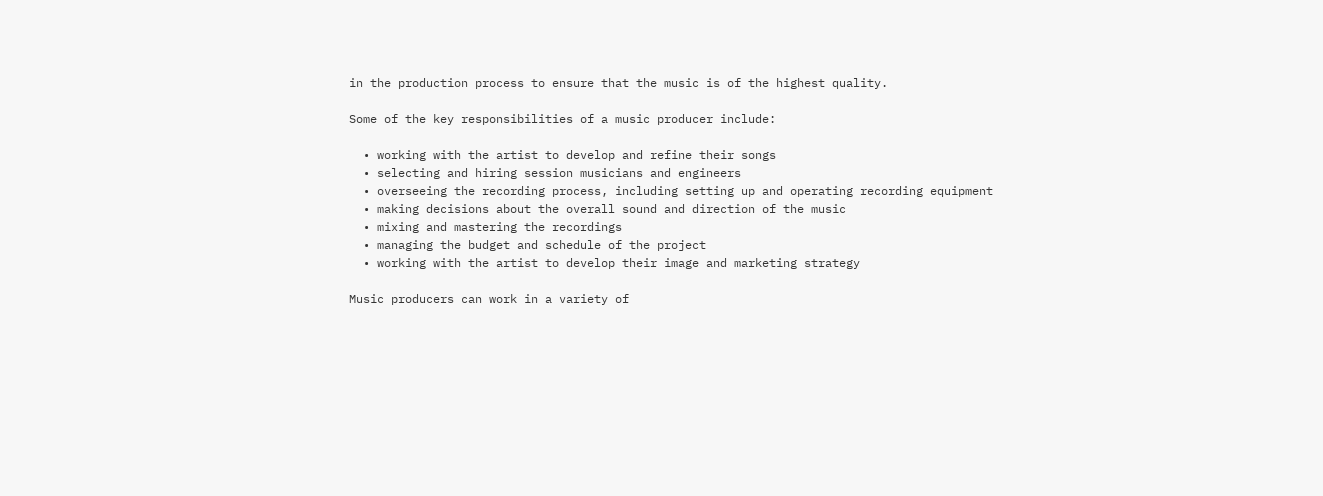in the production process to ensure that the music is of the highest quality.

Some of the key responsibilities of a music producer include:

  • working with the artist to develop and refine their songs
  • selecting and hiring session musicians and engineers
  • overseeing the recording process, including setting up and operating recording equipment
  • making decisions about the overall sound and direction of the music
  • mixing and mastering the recordings
  • managing the budget and schedule of the project
  • working with the artist to develop their image and marketing strategy

Music producers can work in a variety of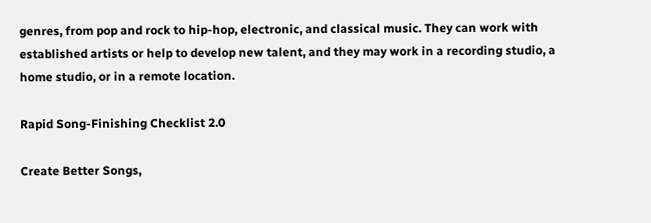genres, from pop and rock to hip-hop, electronic, and classical music. They can work with established artists or help to develop new talent, and they may work in a recording studio, a home studio, or in a remote location.

Rapid Song-Finishing Checklist 2.0

Create Better Songs,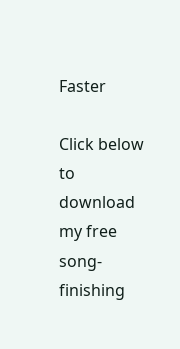Faster

Click below to download my free song-finishing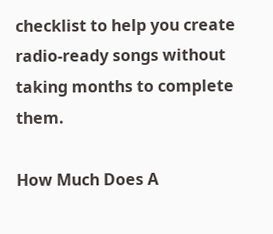checklist to help you create radio-ready songs without taking months to complete them.

How Much Does A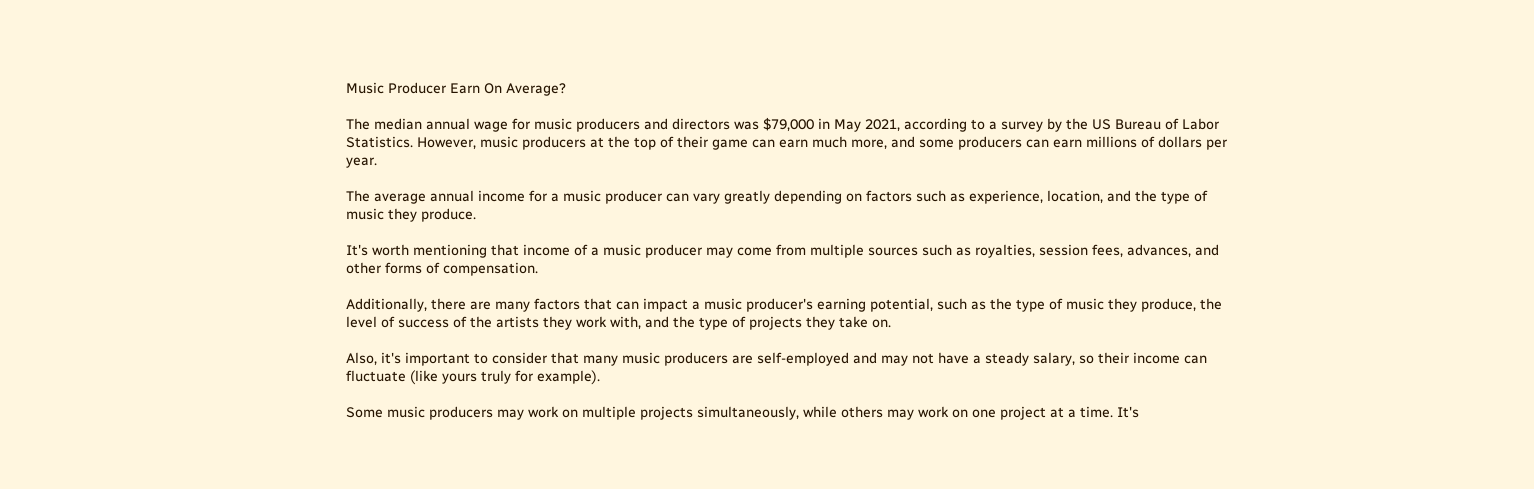Music Producer Earn On Average?

The median annual wage for music producers and directors was $79,000 in May 2021, according to a survey by the US Bureau of Labor Statistics. However, music producers at the top of their game can earn much more, and some producers can earn millions of dollars per year.

The average annual income for a music producer can vary greatly depending on factors such as experience, location, and the type of music they produce.

It's worth mentioning that income of a music producer may come from multiple sources such as royalties, session fees, advances, and other forms of compensation.

Additionally, there are many factors that can impact a music producer's earning potential, such as the type of music they produce, the level of success of the artists they work with, and the type of projects they take on.

Also, it's important to consider that many music producers are self-employed and may not have a steady salary, so their income can fluctuate (like yours truly for example).

Some music producers may work on multiple projects simultaneously, while others may work on one project at a time. It's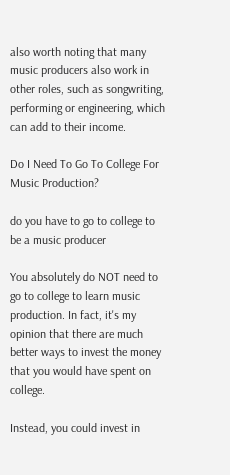also worth noting that many music producers also work in other roles, such as songwriting, performing or engineering, which can add to their income.

Do I Need To Go To College For Music Production?

do you have to go to college to be a music producer

You absolutely do NOT need to go to college to learn music production. In fact, it's my opinion that there are much better ways to invest the money that you would have spent on college.

Instead, you could invest in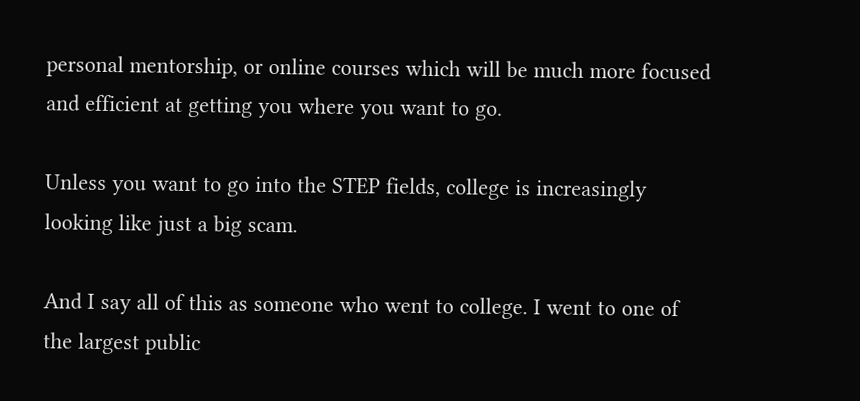personal mentorship, or online courses which will be much more focused and efficient at getting you where you want to go.

Unless you want to go into the STEP fields, college is increasingly looking like just a big scam.

And I say all of this as someone who went to college. I went to one of the largest public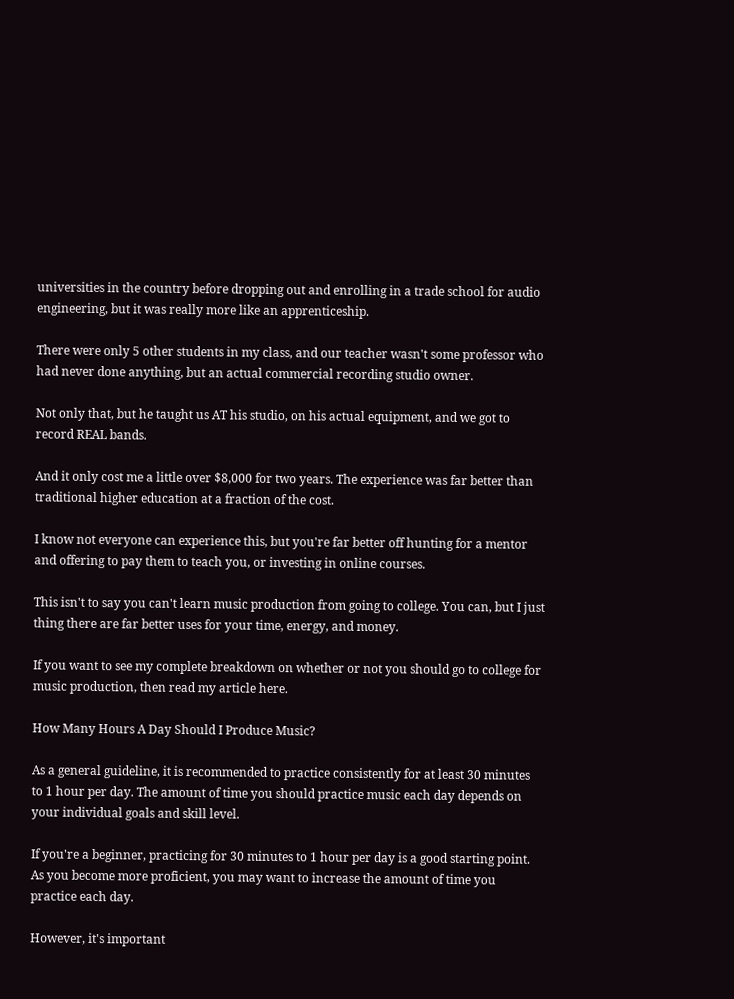universities in the country before dropping out and enrolling in a trade school for audio engineering, but it was really more like an apprenticeship.

There were only 5 other students in my class, and our teacher wasn't some professor who had never done anything, but an actual commercial recording studio owner.

Not only that, but he taught us AT his studio, on his actual equipment, and we got to record REAL bands.

And it only cost me a little over $8,000 for two years. The experience was far better than traditional higher education at a fraction of the cost.

I know not everyone can experience this, but you're far better off hunting for a mentor and offering to pay them to teach you, or investing in online courses.

This isn't to say you can't learn music production from going to college. You can, but I just thing there are far better uses for your time, energy, and money.

If you want to see my complete breakdown on whether or not you should go to college for music production, then read my article here.

How Many Hours A Day Should I Produce Music?

As a general guideline, it is recommended to practice consistently for at least 30 minutes to 1 hour per day. The amount of time you should practice music each day depends on your individual goals and skill level.

If you're a beginner, practicing for 30 minutes to 1 hour per day is a good starting point. As you become more proficient, you may want to increase the amount of time you practice each day.

However, it's important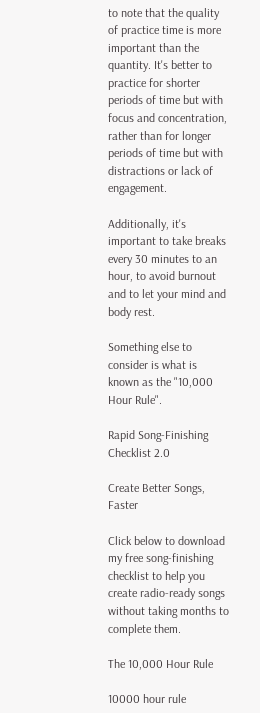to note that the quality of practice time is more important than the quantity. It's better to practice for shorter periods of time but with focus and concentration, rather than for longer periods of time but with distractions or lack of engagement.

Additionally, it's important to take breaks every 30 minutes to an hour, to avoid burnout and to let your mind and body rest.

Something else to consider is what is known as the "10,000 Hour Rule".

Rapid Song-Finishing Checklist 2.0

Create Better Songs, Faster

Click below to download my free song-finishing checklist to help you create radio-ready songs without taking months to complete them.

The 10,000 Hour Rule

10000 hour rule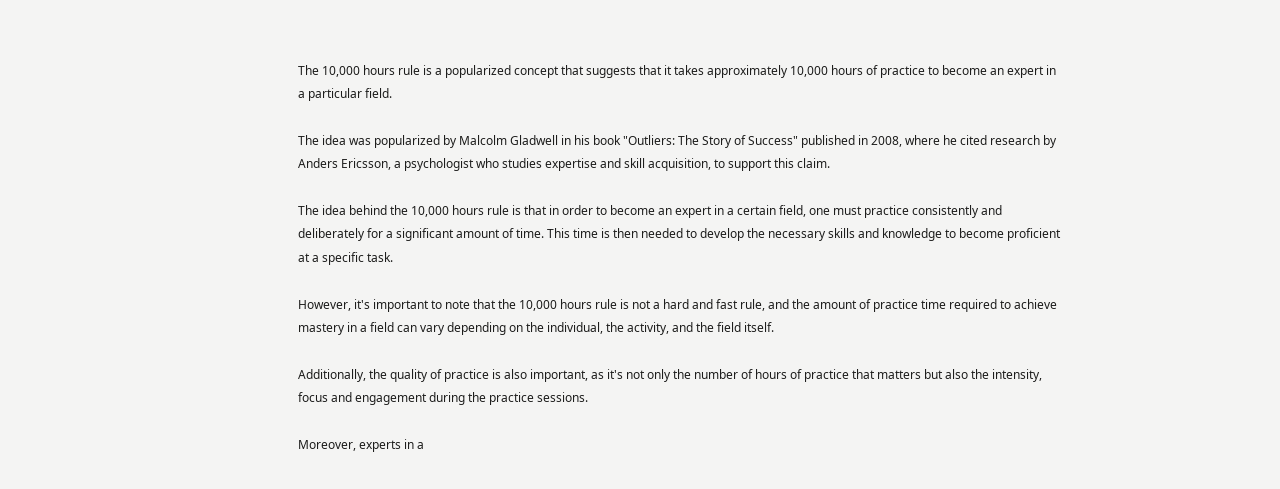The 10,000 hours rule is a popularized concept that suggests that it takes approximately 10,000 hours of practice to become an expert in a particular field.

The idea was popularized by Malcolm Gladwell in his book "Outliers: The Story of Success" published in 2008, where he cited research by Anders Ericsson, a psychologist who studies expertise and skill acquisition, to support this claim.

The idea behind the 10,000 hours rule is that in order to become an expert in a certain field, one must practice consistently and deliberately for a significant amount of time. This time is then needed to develop the necessary skills and knowledge to become proficient at a specific task.

However, it's important to note that the 10,000 hours rule is not a hard and fast rule, and the amount of practice time required to achieve mastery in a field can vary depending on the individual, the activity, and the field itself.

Additionally, the quality of practice is also important, as it's not only the number of hours of practice that matters but also the intensity, focus and engagement during the practice sessions.

Moreover, experts in a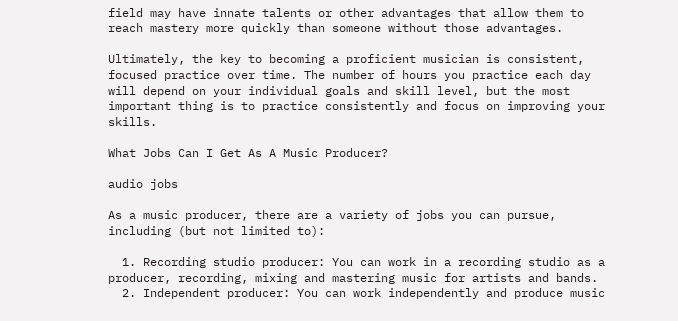field may have innate talents or other advantages that allow them to reach mastery more quickly than someone without those advantages.

Ultimately, the key to becoming a proficient musician is consistent, focused practice over time. The number of hours you practice each day will depend on your individual goals and skill level, but the most important thing is to practice consistently and focus on improving your skills.

What Jobs Can I Get As A Music Producer?

audio jobs

As a music producer, there are a variety of jobs you can pursue, including (but not limited to):

  1. Recording studio producer: You can work in a recording studio as a producer, recording, mixing and mastering music for artists and bands.
  2. Independent producer: You can work independently and produce music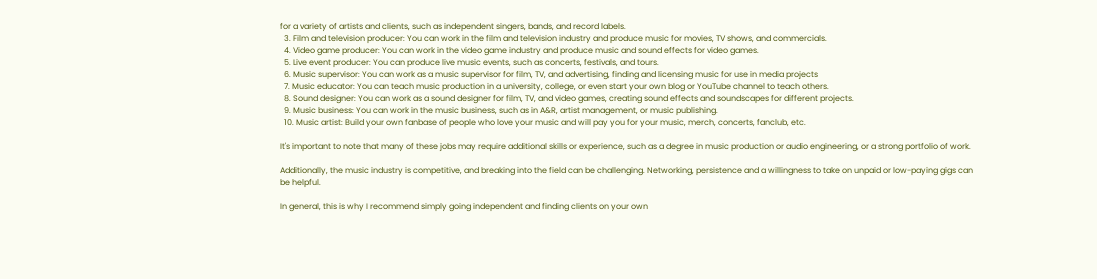for a variety of artists and clients, such as independent singers, bands, and record labels.
  3. Film and television producer: You can work in the film and television industry and produce music for movies, TV shows, and commercials.
  4. Video game producer: You can work in the video game industry and produce music and sound effects for video games.
  5. Live event producer: You can produce live music events, such as concerts, festivals, and tours.
  6. Music supervisor: You can work as a music supervisor for film, TV, and advertising, finding and licensing music for use in media projects
  7. Music educator: You can teach music production in a university, college, or even start your own blog or YouTube channel to teach others.
  8. Sound designer: You can work as a sound designer for film, TV, and video games, creating sound effects and soundscapes for different projects.
  9. Music business: You can work in the music business, such as in A&R, artist management, or music publishing.
  10. Music artist: Build your own fanbase of people who love your music and will pay you for your music, merch, concerts, fanclub, etc.

It's important to note that many of these jobs may require additional skills or experience, such as a degree in music production or audio engineering, or a strong portfolio of work.

Additionally, the music industry is competitive, and breaking into the field can be challenging. Networking, persistence and a willingness to take on unpaid or low-paying gigs can be helpful.

In general, this is why I recommend simply going independent and finding clients on your own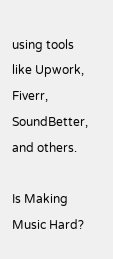using tools like Upwork, Fiverr, SoundBetter, and others.

Is Making Music Hard?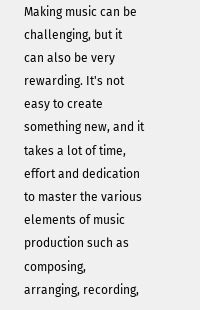Making music can be challenging, but it can also be very rewarding. It's not easy to create something new, and it takes a lot of time, effort and dedication to master the various elements of music production such as composing, arranging, recording,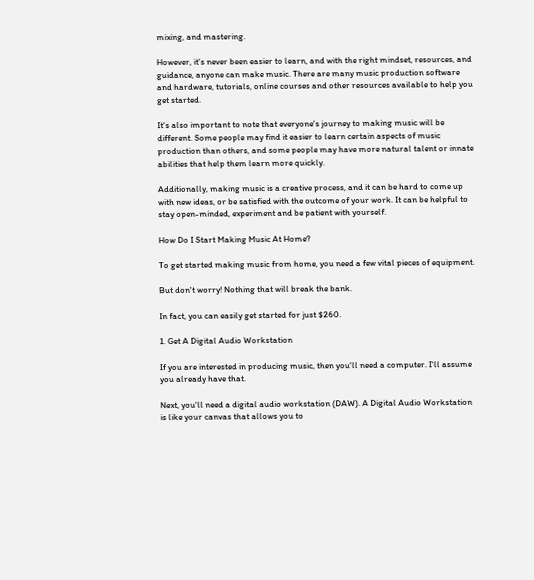mixing, and mastering.

However, it's never been easier to learn, and with the right mindset, resources, and guidance, anyone can make music. There are many music production software and hardware, tutorials, online courses and other resources available to help you get started.

It's also important to note that everyone's journey to making music will be different. Some people may find it easier to learn certain aspects of music production than others, and some people may have more natural talent or innate abilities that help them learn more quickly.

Additionally, making music is a creative process, and it can be hard to come up with new ideas, or be satisfied with the outcome of your work. It can be helpful to stay open-minded, experiment and be patient with yourself.

How Do I Start Making Music At Home?

To get started making music from home, you need a few vital pieces of equipment.

But don't worry! Nothing that will break the bank.

In fact, you can easily get started for just $260.

1. Get A Digital Audio Workstation

If you are interested in producing music, then you'll need a computer. I'll assume you already have that.

Next, you'll need a digital audio workstation (DAW). A Digital Audio Workstation is like your canvas that allows you to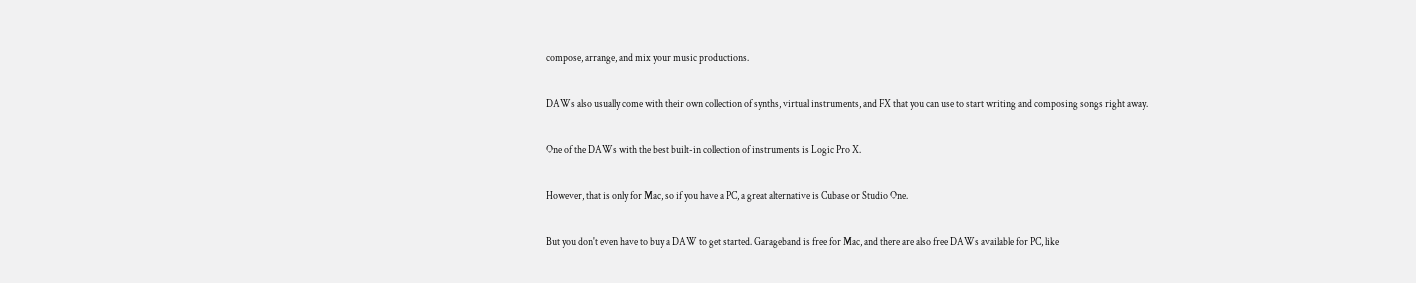compose, arrange, and mix your music productions.

DAWs also usually come with their own collection of synths, virtual instruments, and FX that you can use to start writing and composing songs right away.

One of the DAWs with the best built-in collection of instruments is Logic Pro X.

However, that is only for Mac, so if you have a PC, a great alternative is Cubase or Studio One.

But you don't even have to buy a DAW to get started. Garageband is free for Mac, and there are also free DAWs available for PC, like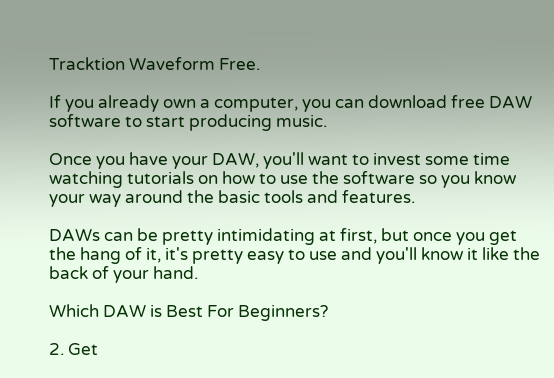Tracktion Waveform Free.

If you already own a computer, you can download free DAW software to start producing music.

Once you have your DAW, you'll want to invest some time watching tutorials on how to use the software so you know your way around the basic tools and features.

DAWs can be pretty intimidating at first, but once you get the hang of it, it's pretty easy to use and you'll know it like the back of your hand.

Which DAW is Best For Beginners?

2. Get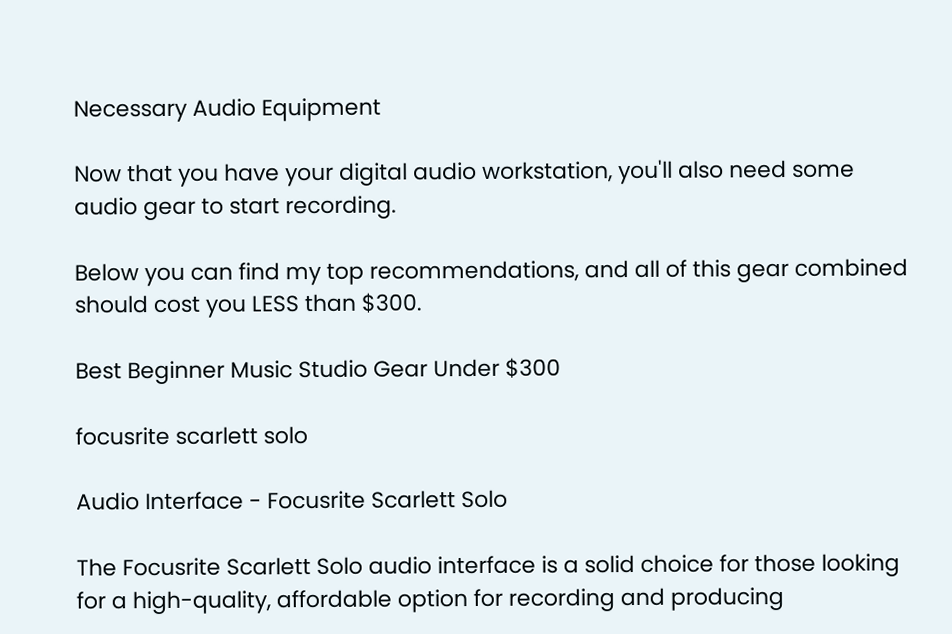Necessary Audio Equipment

Now that you have your digital audio workstation, you'll also need some audio gear to start recording.

Below you can find my top recommendations, and all of this gear combined should cost you LESS than $300.

Best Beginner Music Studio Gear Under $300

focusrite scarlett solo

Audio Interface - Focusrite Scarlett Solo

The Focusrite Scarlett Solo audio interface is a solid choice for those looking for a high-quality, affordable option for recording and producing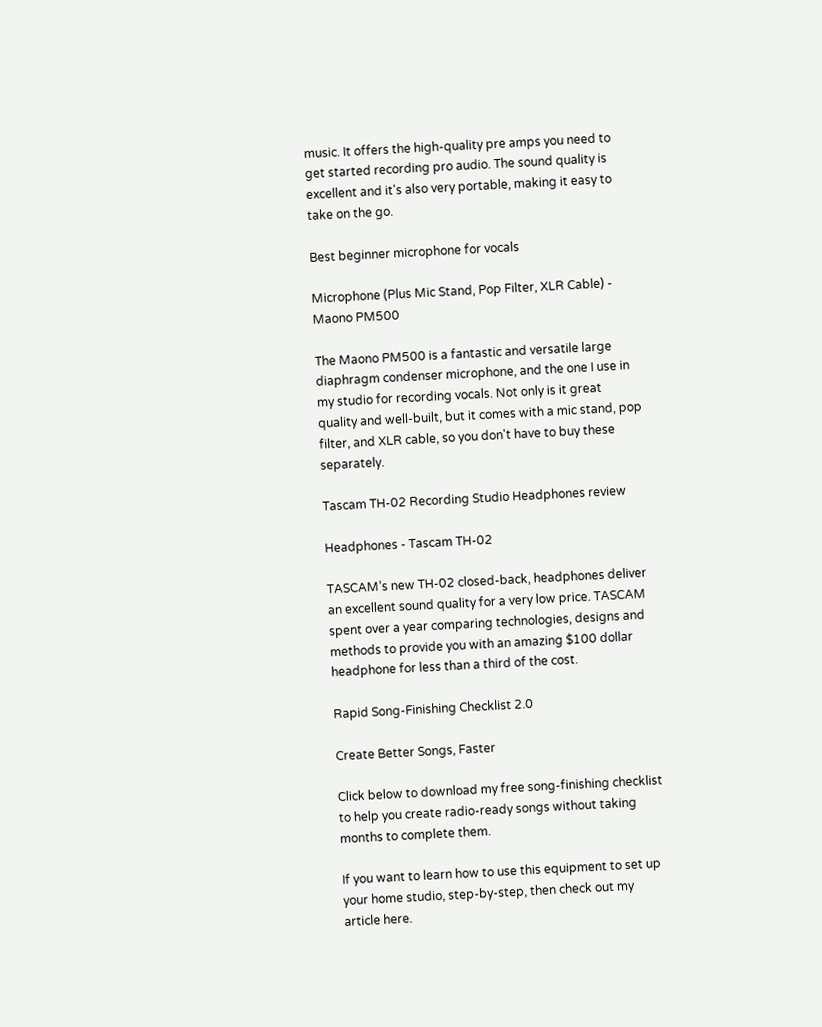music. It offers the high-quality pre amps you need to get started recording pro audio. The sound quality is excellent and it's also very portable, making it easy to take on the go.

Best beginner microphone for vocals

Microphone (Plus Mic Stand, Pop Filter, XLR Cable) - Maono PM500

The Maono PM500 is a fantastic and versatile large diaphragm condenser microphone, and the one I use in my studio for recording vocals. Not only is it great quality and well-built, but it comes with a mic stand, pop filter, and XLR cable, so you don't have to buy these separately.

Tascam TH-02 Recording Studio Headphones review

Headphones - Tascam TH-02

TASCAM’s new TH-02 closed-back, headphones deliver an excellent sound quality for a very low price. TASCAM spent over a year comparing technologies, designs and methods to provide you with an amazing $100 dollar headphone for less than a third of the cost.

Rapid Song-Finishing Checklist 2.0

Create Better Songs, Faster

Click below to download my free song-finishing checklist to help you create radio-ready songs without taking months to complete them.

If you want to learn how to use this equipment to set up your home studio, step-by-step, then check out my article here.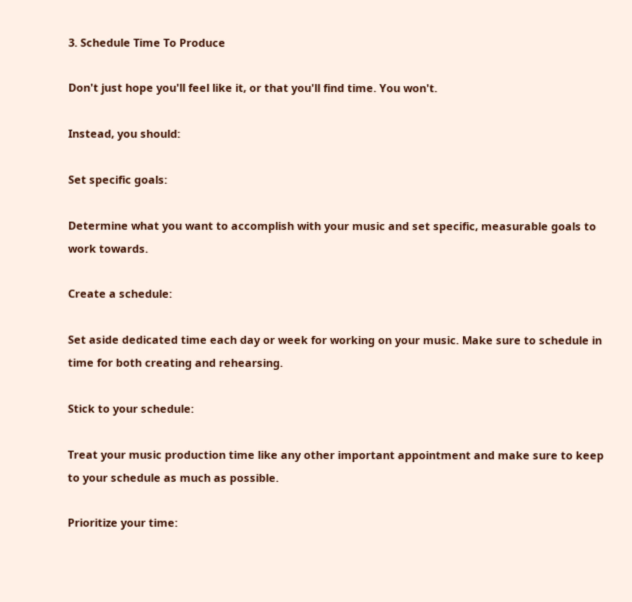3. Schedule Time To Produce

Don't just hope you'll feel like it, or that you'll find time. You won't.

Instead, you should:

Set specific goals:

Determine what you want to accomplish with your music and set specific, measurable goals to work towards.

Create a schedule:

Set aside dedicated time each day or week for working on your music. Make sure to schedule in time for both creating and rehearsing.

Stick to your schedule:

Treat your music production time like any other important appointment and make sure to keep to your schedule as much as possible.

Prioritize your time: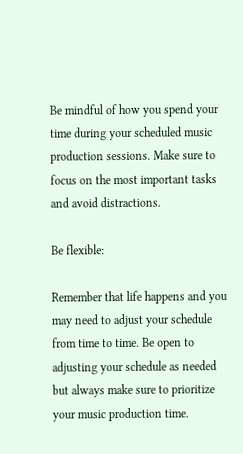Be mindful of how you spend your time during your scheduled music production sessions. Make sure to focus on the most important tasks and avoid distractions.

Be flexible:

Remember that life happens and you may need to adjust your schedule from time to time. Be open to adjusting your schedule as needed but always make sure to prioritize your music production time.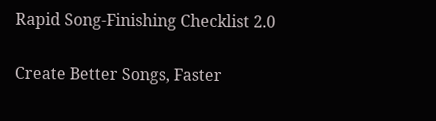Rapid Song-Finishing Checklist 2.0

Create Better Songs, Faster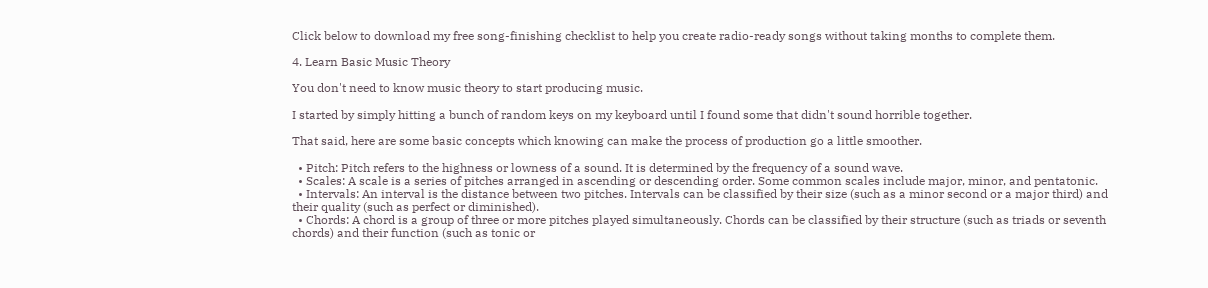Click below to download my free song-finishing checklist to help you create radio-ready songs without taking months to complete them.

4. Learn Basic Music Theory

You don't need to know music theory to start producing music.

I started by simply hitting a bunch of random keys on my keyboard until I found some that didn't sound horrible together.

That said, here are some basic concepts which knowing can make the process of production go a little smoother.

  • Pitch: Pitch refers to the highness or lowness of a sound. It is determined by the frequency of a sound wave.
  • Scales: A scale is a series of pitches arranged in ascending or descending order. Some common scales include major, minor, and pentatonic.
  • Intervals: An interval is the distance between two pitches. Intervals can be classified by their size (such as a minor second or a major third) and their quality (such as perfect or diminished).
  • Chords: A chord is a group of three or more pitches played simultaneously. Chords can be classified by their structure (such as triads or seventh chords) and their function (such as tonic or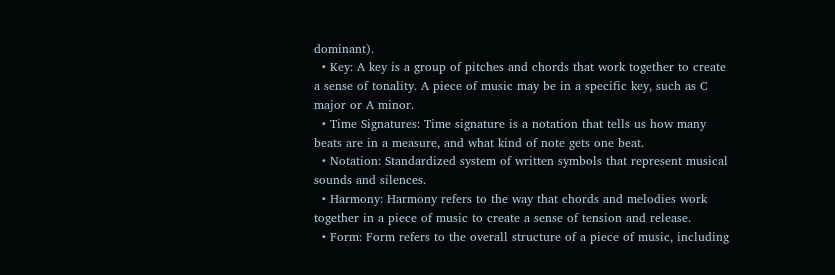dominant).
  • Key: A key is a group of pitches and chords that work together to create a sense of tonality. A piece of music may be in a specific key, such as C major or A minor.
  • Time Signatures: Time signature is a notation that tells us how many beats are in a measure, and what kind of note gets one beat.
  • Notation: Standardized system of written symbols that represent musical sounds and silences.
  • Harmony: Harmony refers to the way that chords and melodies work together in a piece of music to create a sense of tension and release.
  • Form: Form refers to the overall structure of a piece of music, including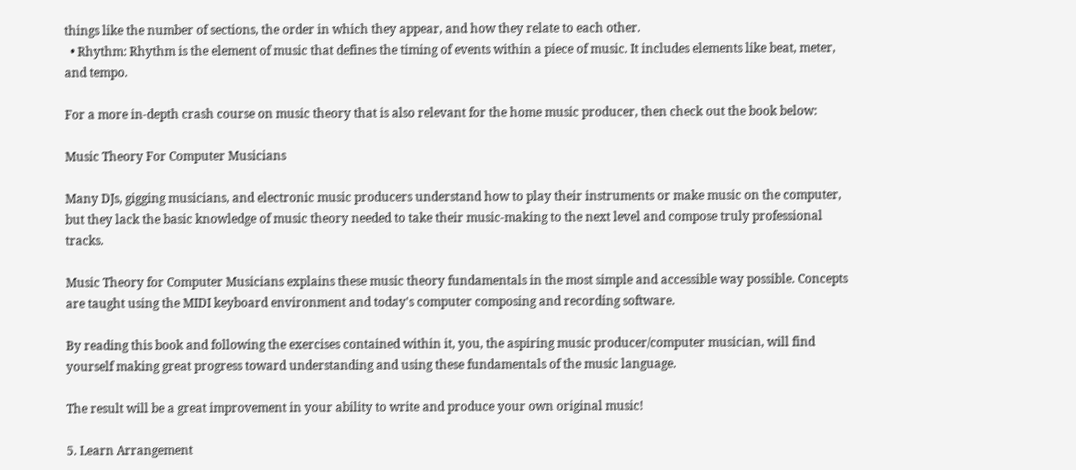things like the number of sections, the order in which they appear, and how they relate to each other.
  • Rhythm: Rhythm is the element of music that defines the timing of events within a piece of music. It includes elements like beat, meter, and tempo.

For a more in-depth crash course on music theory that is also relevant for the home music producer, then check out the book below:

Music Theory For Computer Musicians

Many DJs, gigging musicians, and electronic music producers understand how to play their instruments or make music on the computer, but they lack the basic knowledge of music theory needed to take their music-making to the next level and compose truly professional tracks.

Music Theory for Computer Musicians explains these music theory fundamentals in the most simple and accessible way possible. Concepts are taught using the MIDI keyboard environment and today's computer composing and recording software.

By reading this book and following the exercises contained within it, you, the aspiring music producer/computer musician, will find yourself making great progress toward understanding and using these fundamentals of the music language.

The result will be a great improvement in your ability to write and produce your own original music!

5. Learn Arrangement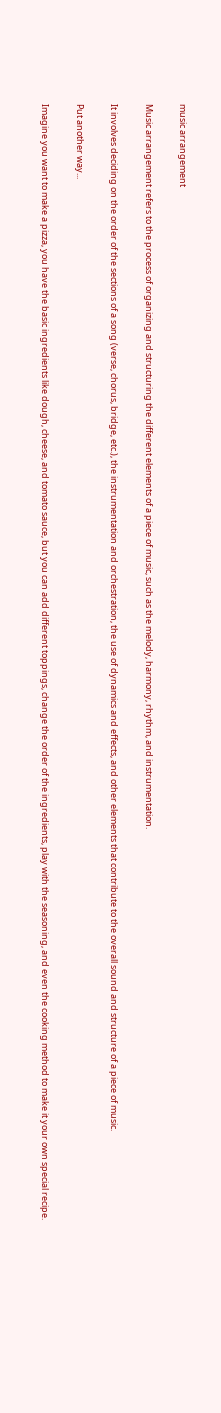music arrangement

Music arrangement refers to the process of organizing and structuring the different elements of a piece of music, such as the melody, harmony, rhythm, and instrumentation.

It involves deciding on the order of the sections of a song (verse, chorus, bridge, etc.), the instrumentation and orchestration, the use of dynamics and effects, and other elements that contribute to the overall sound and structure of a piece of music.

Put another way...

Imagine you want to make a pizza, you have the basic ingredients like dough, cheese, and tomato sauce, but you can add different toppings, change the order of the ingredients, play with the seasoning, and even the cooking method to make it your own special recipe.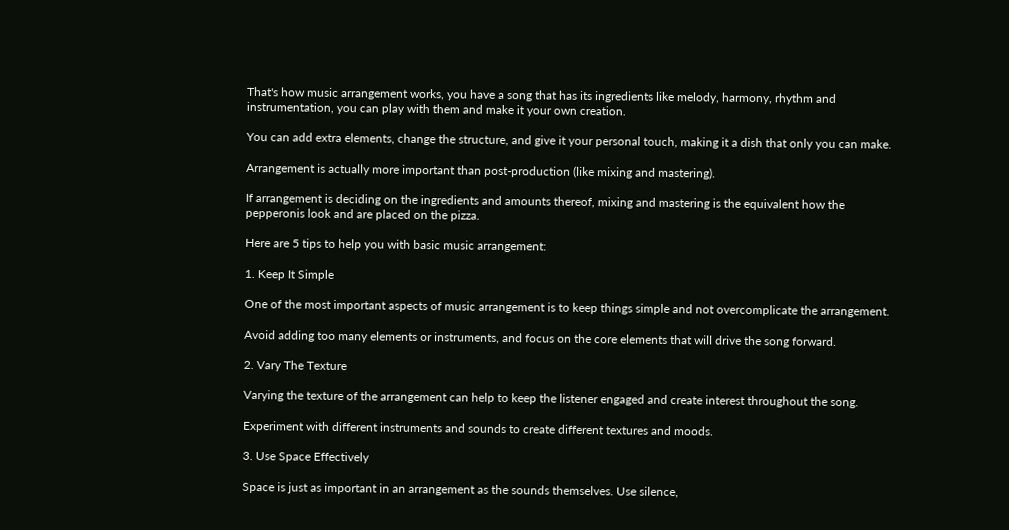That's how music arrangement works, you have a song that has its ingredients like melody, harmony, rhythm and instrumentation, you can play with them and make it your own creation.

You can add extra elements, change the structure, and give it your personal touch, making it a dish that only you can make.

Arrangement is actually more important than post-production (like mixing and mastering).

If arrangement is deciding on the ingredients and amounts thereof, mixing and mastering is the equivalent how the pepperonis look and are placed on the pizza.

Here are 5 tips to help you with basic music arrangement:

1. Keep It Simple

One of the most important aspects of music arrangement is to keep things simple and not overcomplicate the arrangement.

Avoid adding too many elements or instruments, and focus on the core elements that will drive the song forward.

2. Vary The Texture

Varying the texture of the arrangement can help to keep the listener engaged and create interest throughout the song.

Experiment with different instruments and sounds to create different textures and moods.

3. Use Space Effectively

Space is just as important in an arrangement as the sounds themselves. Use silence,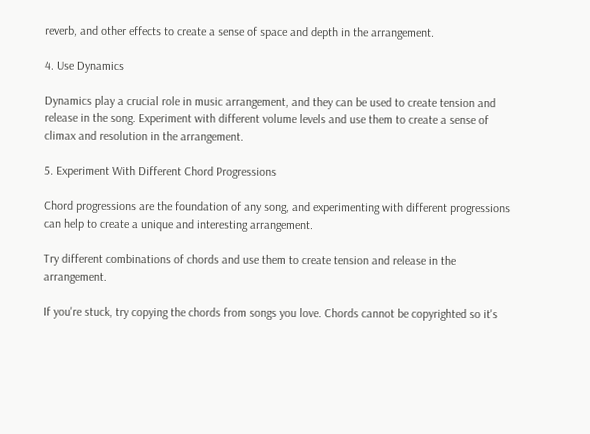reverb, and other effects to create a sense of space and depth in the arrangement.

4. Use Dynamics

Dynamics play a crucial role in music arrangement, and they can be used to create tension and release in the song. Experiment with different volume levels and use them to create a sense of climax and resolution in the arrangement.

5. Experiment With Different Chord Progressions

Chord progressions are the foundation of any song, and experimenting with different progressions can help to create a unique and interesting arrangement.

Try different combinations of chords and use them to create tension and release in the arrangement.

If you're stuck, try copying the chords from songs you love. Chords cannot be copyrighted so it's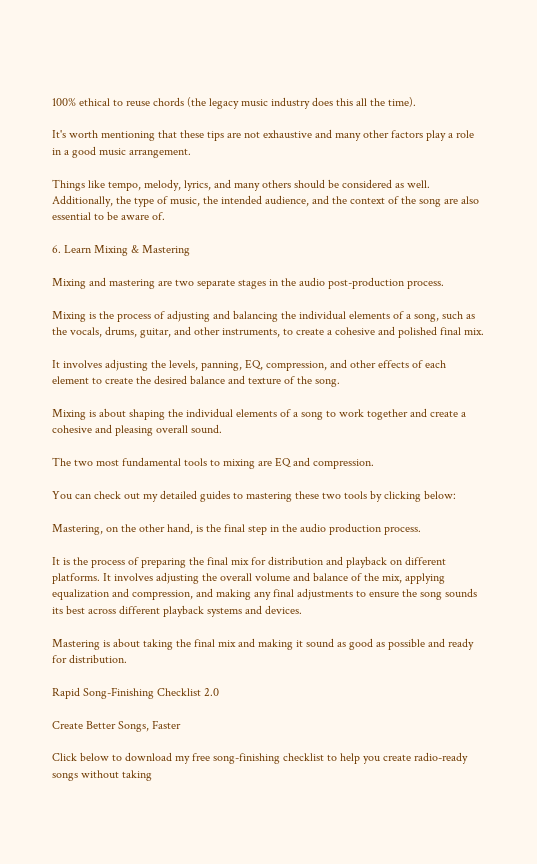100% ethical to reuse chords (the legacy music industry does this all the time).

It's worth mentioning that these tips are not exhaustive and many other factors play a role in a good music arrangement.

Things like tempo, melody, lyrics, and many others should be considered as well. Additionally, the type of music, the intended audience, and the context of the song are also essential to be aware of.

6. Learn Mixing & Mastering

Mixing and mastering are two separate stages in the audio post-production process.

Mixing is the process of adjusting and balancing the individual elements of a song, such as the vocals, drums, guitar, and other instruments, to create a cohesive and polished final mix.

It involves adjusting the levels, panning, EQ, compression, and other effects of each element to create the desired balance and texture of the song.

Mixing is about shaping the individual elements of a song to work together and create a cohesive and pleasing overall sound.

The two most fundamental tools to mixing are EQ and compression.

You can check out my detailed guides to mastering these two tools by clicking below:

Mastering, on the other hand, is the final step in the audio production process.

It is the process of preparing the final mix for distribution and playback on different platforms. It involves adjusting the overall volume and balance of the mix, applying equalization and compression, and making any final adjustments to ensure the song sounds its best across different playback systems and devices.

Mastering is about taking the final mix and making it sound as good as possible and ready for distribution.

Rapid Song-Finishing Checklist 2.0

Create Better Songs, Faster

Click below to download my free song-finishing checklist to help you create radio-ready songs without taking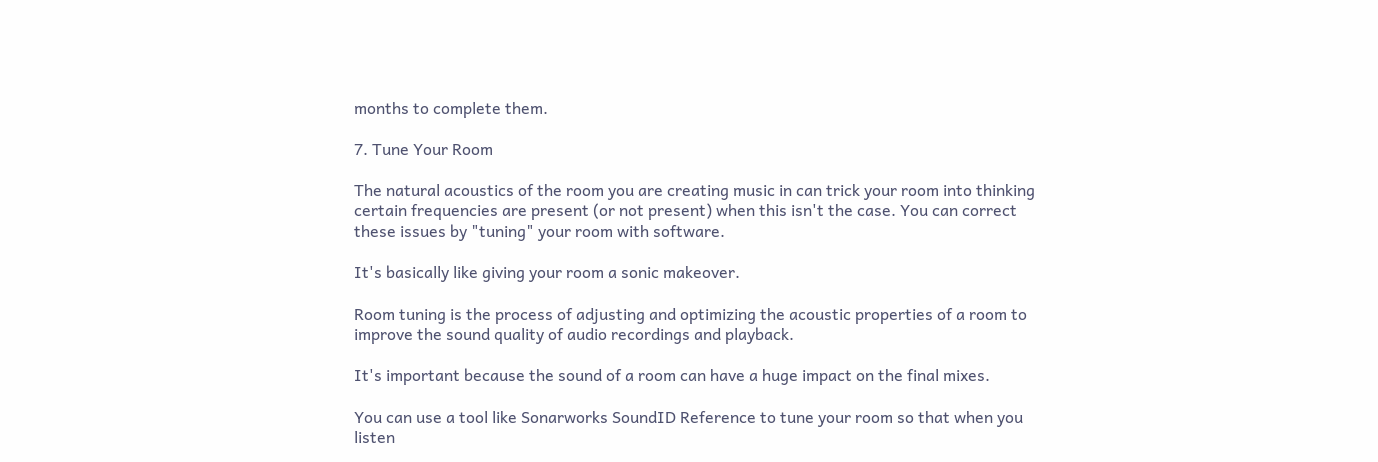months to complete them.

7. Tune Your Room

The natural acoustics of the room you are creating music in can trick your room into thinking certain frequencies are present (or not present) when this isn't the case. You can correct these issues by "tuning" your room with software.

It's basically like giving your room a sonic makeover.

Room tuning is the process of adjusting and optimizing the acoustic properties of a room to improve the sound quality of audio recordings and playback.

It's important because the sound of a room can have a huge impact on the final mixes.

You can use a tool like Sonarworks SoundID Reference to tune your room so that when you listen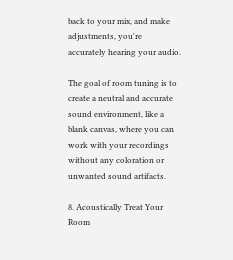back to your mix, and make adjustments, you're accurately hearing your audio.

The goal of room tuning is to create a neutral and accurate sound environment, like a blank canvas, where you can work with your recordings without any coloration or unwanted sound artifacts.

8. Acoustically Treat Your Room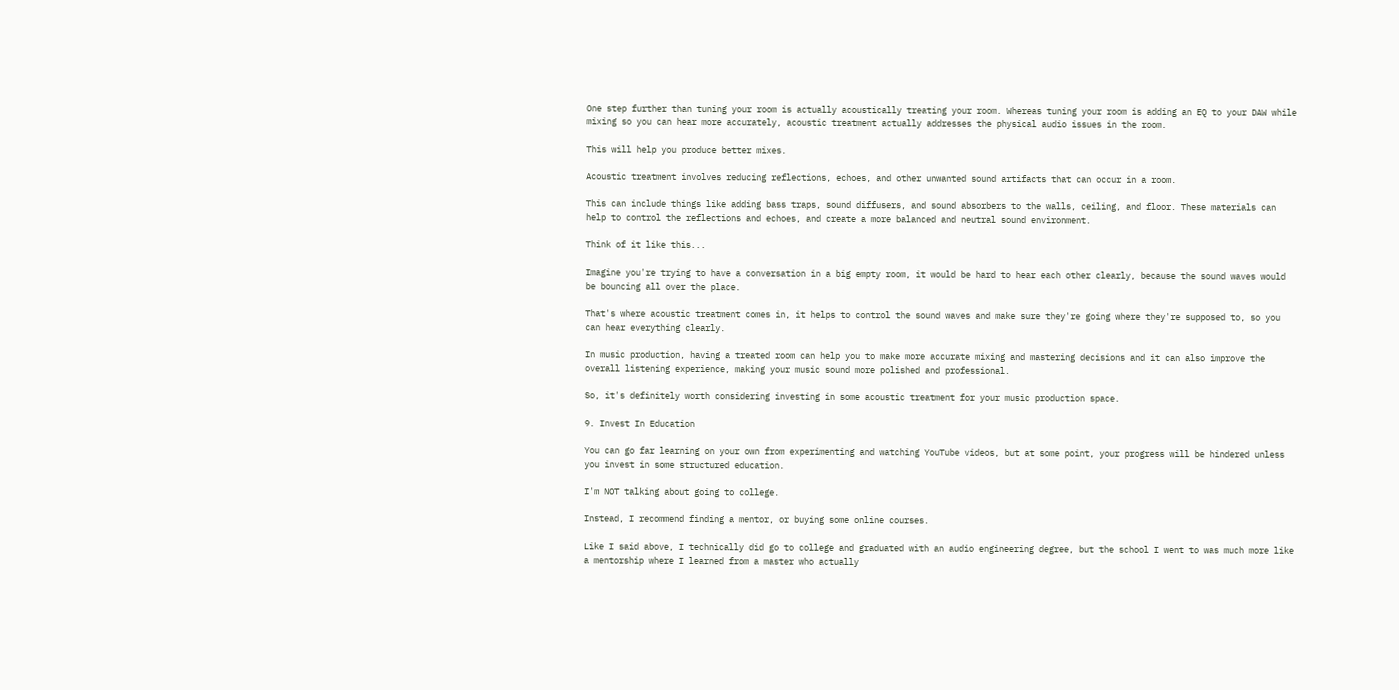One step further than tuning your room is actually acoustically treating your room. Whereas tuning your room is adding an EQ to your DAW while mixing so you can hear more accurately, acoustic treatment actually addresses the physical audio issues in the room.

This will help you produce better mixes.

Acoustic treatment involves reducing reflections, echoes, and other unwanted sound artifacts that can occur in a room.

This can include things like adding bass traps, sound diffusers, and sound absorbers to the walls, ceiling, and floor. These materials can help to control the reflections and echoes, and create a more balanced and neutral sound environment.

Think of it like this...

Imagine you're trying to have a conversation in a big empty room, it would be hard to hear each other clearly, because the sound waves would be bouncing all over the place.

That's where acoustic treatment comes in, it helps to control the sound waves and make sure they're going where they're supposed to, so you can hear everything clearly.

In music production, having a treated room can help you to make more accurate mixing and mastering decisions and it can also improve the overall listening experience, making your music sound more polished and professional.

So, it's definitely worth considering investing in some acoustic treatment for your music production space.

9. Invest In Education

You can go far learning on your own from experimenting and watching YouTube videos, but at some point, your progress will be hindered unless you invest in some structured education.

I'm NOT talking about going to college.

Instead, I recommend finding a mentor, or buying some online courses.

Like I said above, I technically did go to college and graduated with an audio engineering degree, but the school I went to was much more like a mentorship where I learned from a master who actually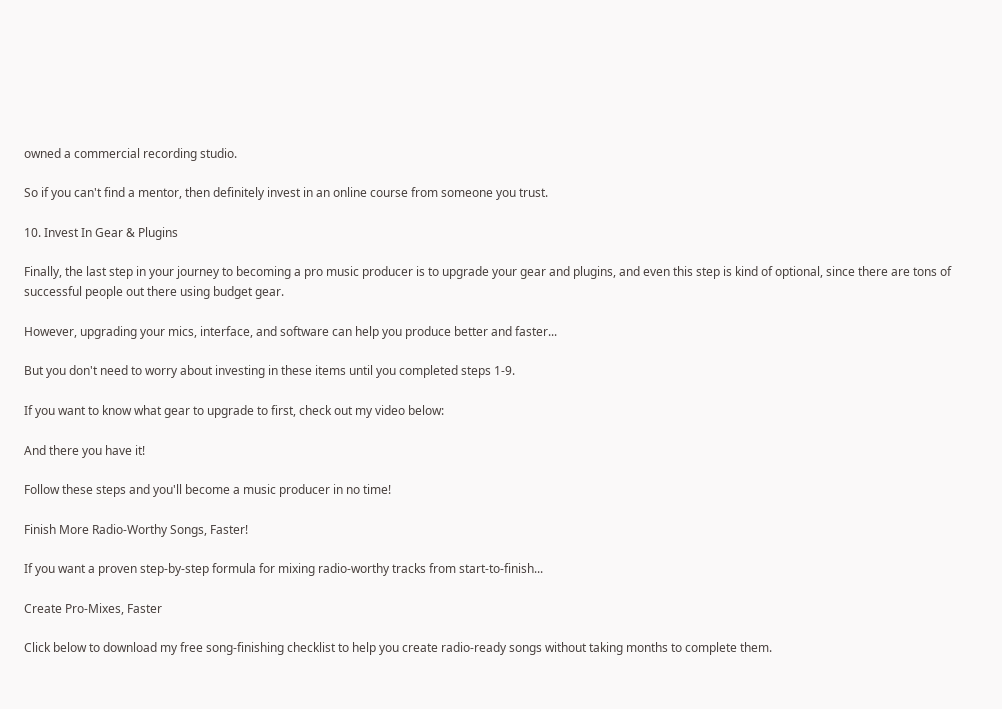owned a commercial recording studio.

So if you can't find a mentor, then definitely invest in an online course from someone you trust.

10. Invest In Gear & Plugins

Finally, the last step in your journey to becoming a pro music producer is to upgrade your gear and plugins, and even this step is kind of optional, since there are tons of successful people out there using budget gear.

However, upgrading your mics, interface, and software can help you produce better and faster...

But you don't need to worry about investing in these items until you completed steps 1-9.

If you want to know what gear to upgrade to first, check out my video below:

And there you have it!

Follow these steps and you'll become a music producer in no time!

Finish More Radio-Worthy Songs, Faster!

If you want a proven step-by-step formula for mixing radio-worthy tracks from start-to-finish...

Create Pro-Mixes, Faster

Click below to download my free song-finishing checklist to help you create radio-ready songs without taking months to complete them.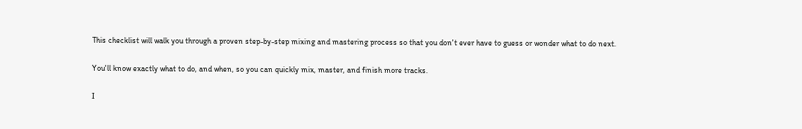This checklist will walk you through a proven step-by-step mixing and mastering process so that you don't ever have to guess or wonder what to do next.

You'll know exactly what to do, and when, so you can quickly mix, master, and finish more tracks.

I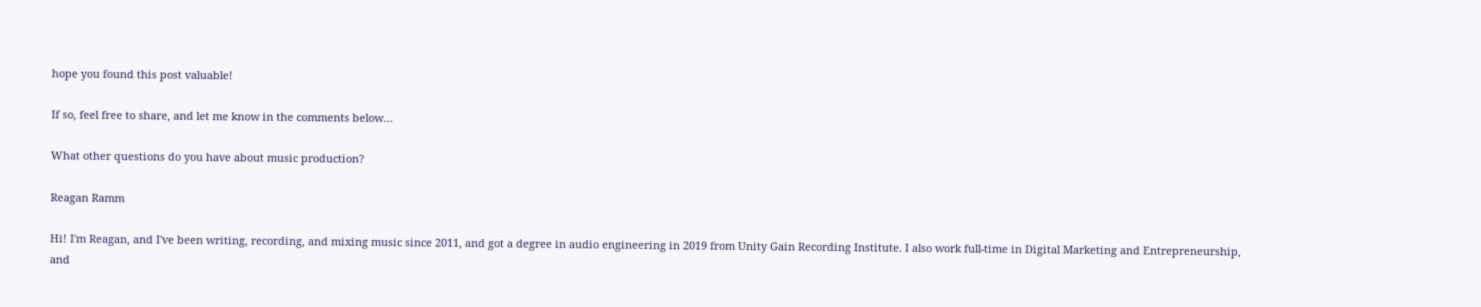hope you found this post valuable!

If so, feel free to share, and let me know in the comments below…

What other questions do you have about music production?

Reagan Ramm

Hi! I'm Reagan, and I've been writing, recording, and mixing music since 2011, and got a degree in audio engineering in 2019 from Unity Gain Recording Institute. I also work full-time in Digital Marketing and Entrepreneurship, and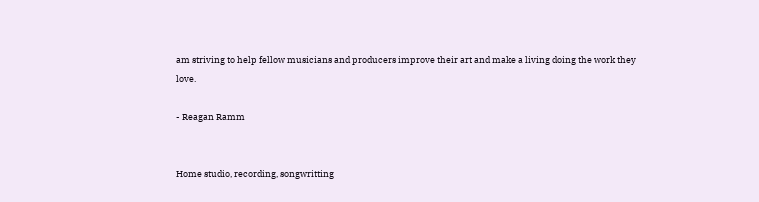am striving to help fellow musicians and producers improve their art and make a living doing the work they love.

- Reagan Ramm


Home studio, recording, songwritting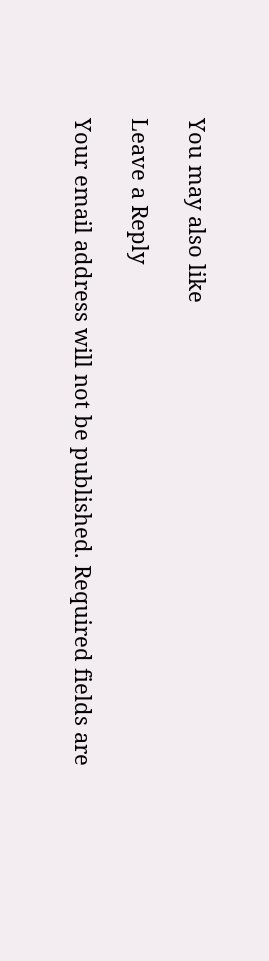You may also like

Leave a Reply

Your email address will not be published. Required fields are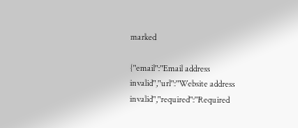marked

{"email":"Email address invalid","url":"Website address invalid","required":"Required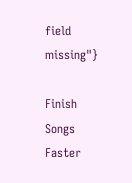field missing"}

Finish Songs Faster